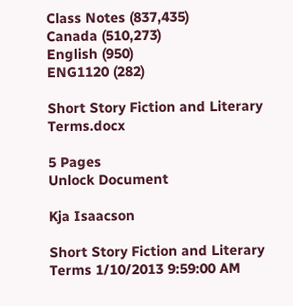Class Notes (837,435)
Canada (510,273)
English (950)
ENG1120 (282)

Short Story Fiction and Literary Terms.docx

5 Pages
Unlock Document

Kja Isaacson

Short Story Fiction and Literary Terms 1/10/2013 9:59:00 AM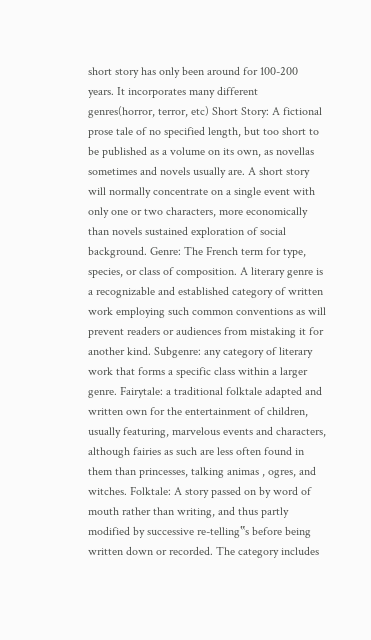short story has only been around for 100-200 years. It incorporates many different genres(horror, terror, etc) Short Story: A fictional prose tale of no specified length, but too short to be published as a volume on its own, as novellas sometimes and novels usually are. A short story will normally concentrate on a single event with only one or two characters, more economically than novels sustained exploration of social background. Genre: The French term for type, species, or class of composition. A literary genre is a recognizable and established category of written work employing such common conventions as will prevent readers or audiences from mistaking it for another kind. Subgenre: any category of literary work that forms a specific class within a larger genre. Fairytale: a traditional folktale adapted and written own for the entertainment of children, usually featuring, marvelous events and characters, although fairies as such are less often found in them than princesses, talking animas , ogres, and witches. Folktale: A story passed on by word of mouth rather than writing, and thus partly modified by successive re-telling‟s before being written down or recorded. The category includes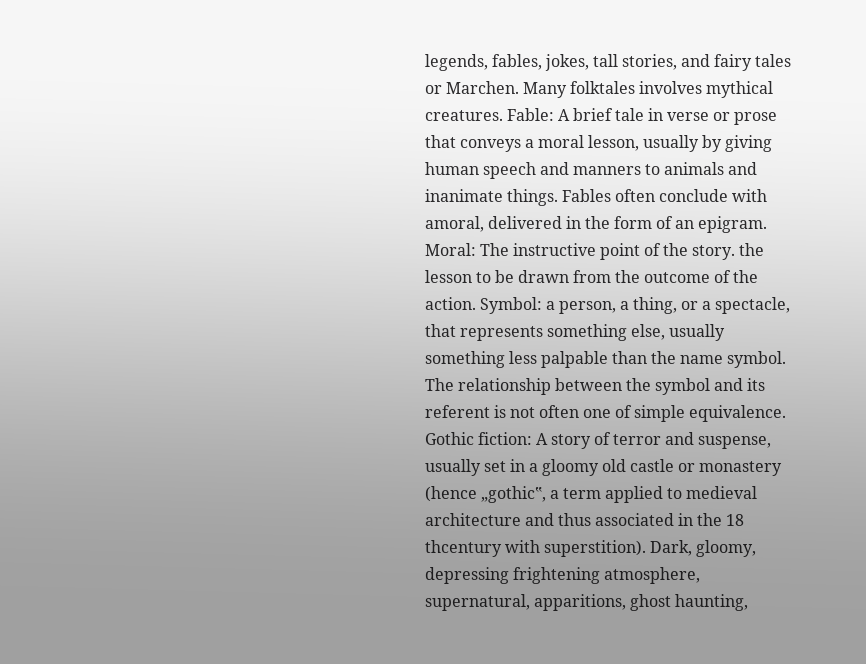legends, fables, jokes, tall stories, and fairy tales or Marchen. Many folktales involves mythical creatures. Fable: A brief tale in verse or prose that conveys a moral lesson, usually by giving human speech and manners to animals and inanimate things. Fables often conclude with amoral, delivered in the form of an epigram. Moral: The instructive point of the story. the lesson to be drawn from the outcome of the action. Symbol: a person, a thing, or a spectacle, that represents something else, usually something less palpable than the name symbol. The relationship between the symbol and its referent is not often one of simple equivalence. Gothic fiction: A story of terror and suspense, usually set in a gloomy old castle or monastery (hence „gothic‟, a term applied to medieval architecture and thus associated in the 18 thcentury with superstition). Dark, gloomy, depressing frightening atmosphere, supernatural, apparitions, ghost haunting,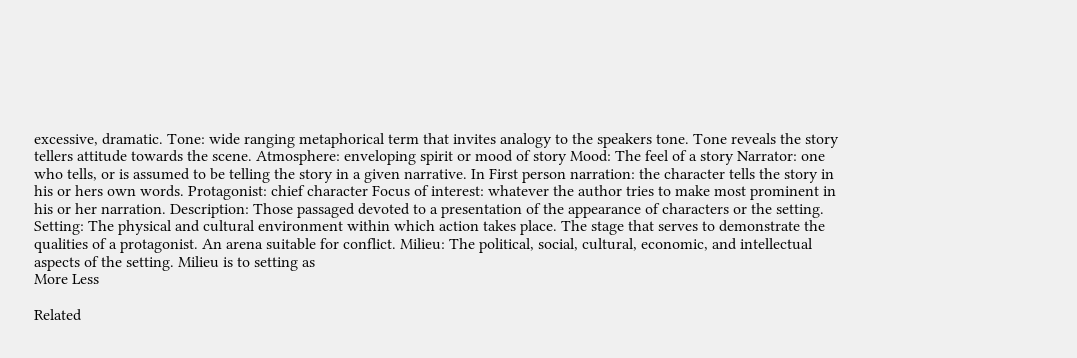excessive, dramatic. Tone: wide ranging metaphorical term that invites analogy to the speakers tone. Tone reveals the story tellers attitude towards the scene. Atmosphere: enveloping spirit or mood of story Mood: The feel of a story Narrator: one who tells, or is assumed to be telling the story in a given narrative. In First person narration: the character tells the story in his or hers own words. Protagonist: chief character Focus of interest: whatever the author tries to make most prominent in his or her narration. Description: Those passaged devoted to a presentation of the appearance of characters or the setting. Setting: The physical and cultural environment within which action takes place. The stage that serves to demonstrate the qualities of a protagonist. An arena suitable for conflict. Milieu: The political, social, cultural, economic, and intellectual aspects of the setting. Milieu is to setting as
More Less

Related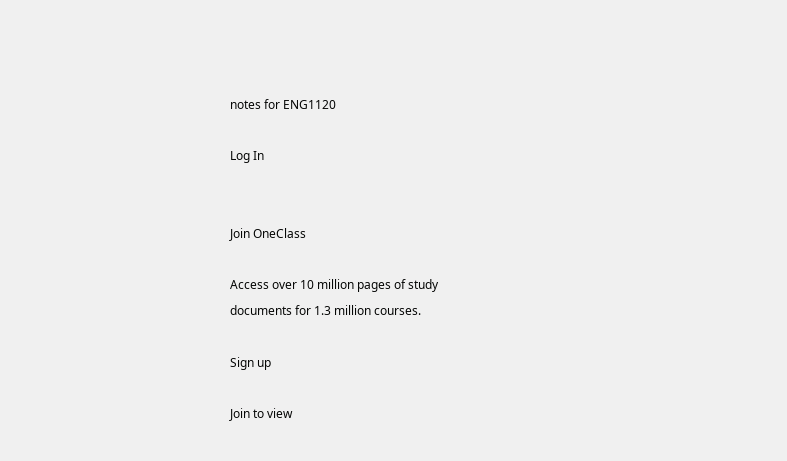notes for ENG1120

Log In


Join OneClass

Access over 10 million pages of study
documents for 1.3 million courses.

Sign up

Join to view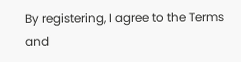By registering, I agree to the Terms and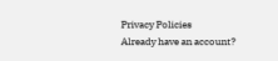Privacy Policies
Already have an account?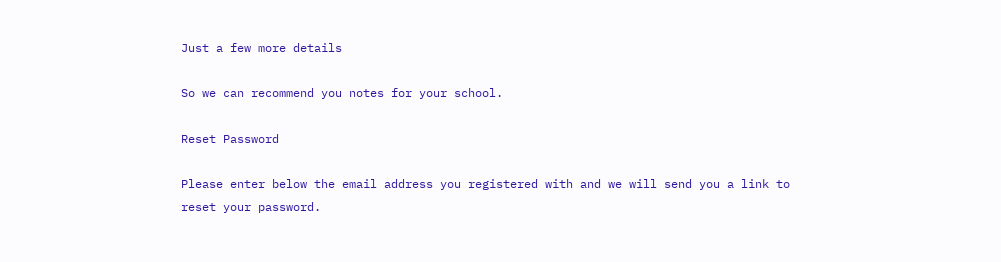Just a few more details

So we can recommend you notes for your school.

Reset Password

Please enter below the email address you registered with and we will send you a link to reset your password.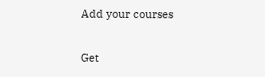Add your courses

Get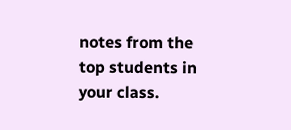notes from the top students in your class.